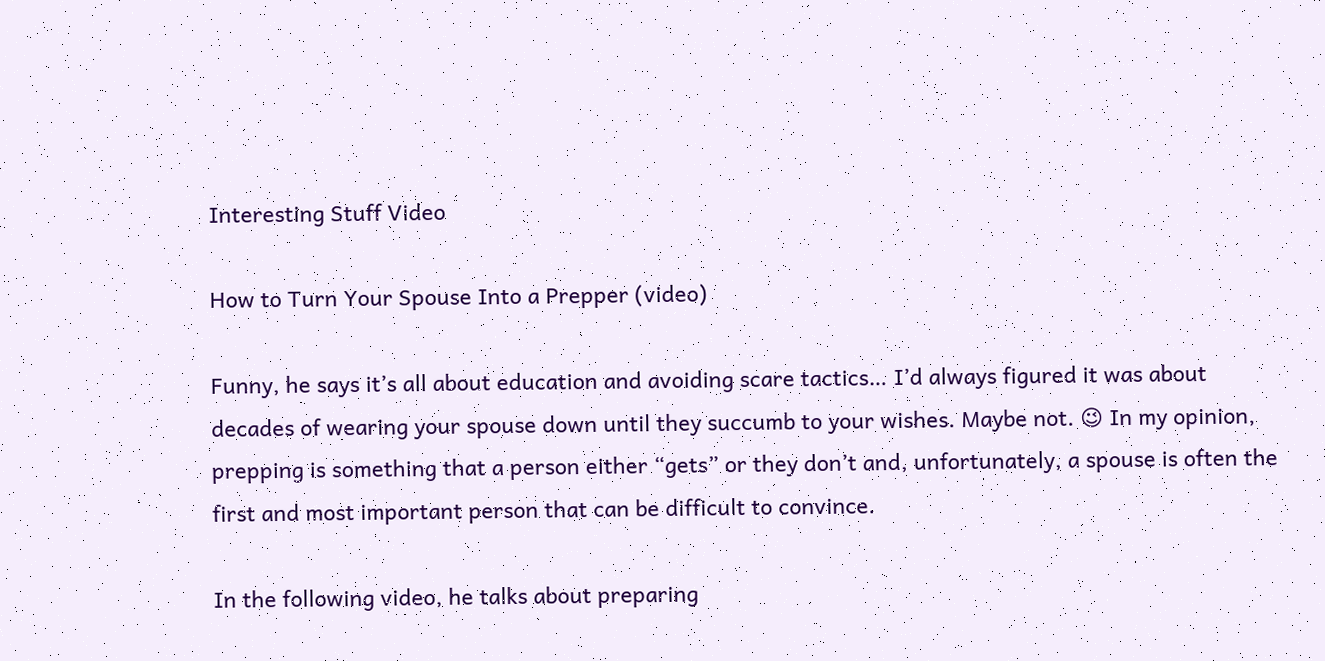Interesting Stuff Video

How to Turn Your Spouse Into a Prepper (video)

Funny, he says it’s all about education and avoiding scare tactics… I’d always figured it was about decades of wearing your spouse down until they succumb to your wishes. Maybe not. 😉 In my opinion, prepping is something that a person either “gets” or they don’t and, unfortunately, a spouse is often the first and most important person that can be difficult to convince.

In the following video, he talks about preparing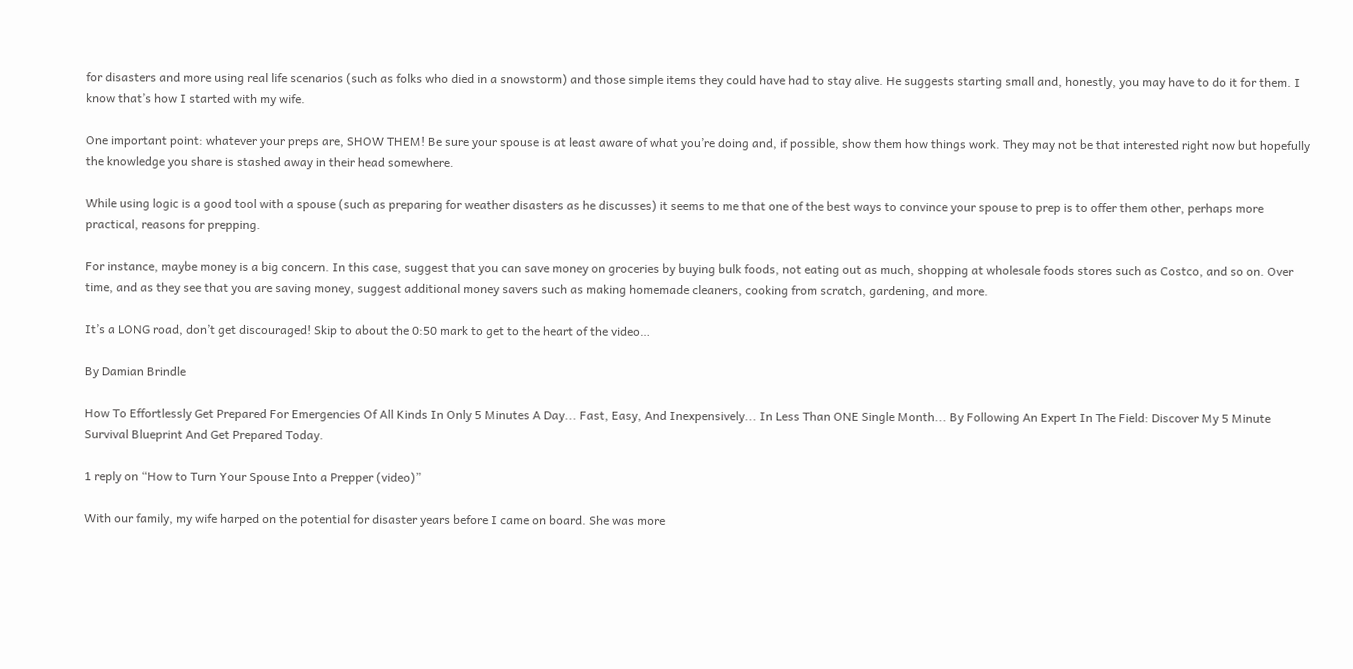for disasters and more using real life scenarios (such as folks who died in a snowstorm) and those simple items they could have had to stay alive. He suggests starting small and, honestly, you may have to do it for them. I know that’s how I started with my wife.

One important point: whatever your preps are, SHOW THEM! Be sure your spouse is at least aware of what you’re doing and, if possible, show them how things work. They may not be that interested right now but hopefully the knowledge you share is stashed away in their head somewhere.

While using logic is a good tool with a spouse (such as preparing for weather disasters as he discusses) it seems to me that one of the best ways to convince your spouse to prep is to offer them other, perhaps more practical, reasons for prepping.

For instance, maybe money is a big concern. In this case, suggest that you can save money on groceries by buying bulk foods, not eating out as much, shopping at wholesale foods stores such as Costco, and so on. Over time, and as they see that you are saving money, suggest additional money savers such as making homemade cleaners, cooking from scratch, gardening, and more.

It’s a LONG road, don’t get discouraged! Skip to about the 0:50 mark to get to the heart of the video…

By Damian Brindle

How To Effortlessly Get Prepared For Emergencies Of All Kinds In Only 5 Minutes A Day... Fast, Easy, And Inexpensively... In Less Than ONE Single Month... By Following An Expert In The Field: Discover My 5 Minute Survival Blueprint And Get Prepared Today.

1 reply on “How to Turn Your Spouse Into a Prepper (video)”

With our family, my wife harped on the potential for disaster years before I came on board. She was more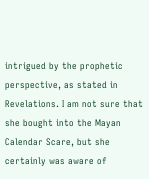intrigued by the prophetic perspective, as stated in Revelations. I am not sure that she bought into the Mayan Calendar Scare, but she certainly was aware of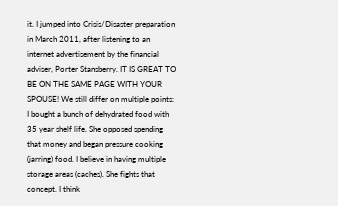it. I jumped into Crisis/Disaster preparation in March 2011, after listening to an internet advertisement by the financial adviser, Porter Stansberry. IT IS GREAT TO BE ON THE SAME PAGE WITH YOUR SPOUSE! We still differ on multiple points: I bought a bunch of dehydrated food with 35 year shelf life. She opposed spending that money and began pressure cooking (jarring) food. I believe in having multiple storage areas (caches). She fights that concept. I think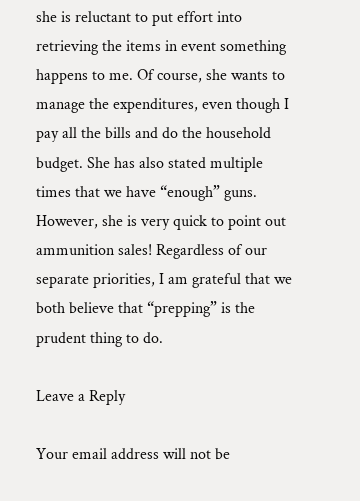she is reluctant to put effort into retrieving the items in event something happens to me. Of course, she wants to manage the expenditures, even though I pay all the bills and do the household budget. She has also stated multiple times that we have “enough” guns. However, she is very quick to point out ammunition sales! Regardless of our separate priorities, I am grateful that we both believe that “prepping” is the prudent thing to do.

Leave a Reply

Your email address will not be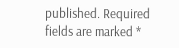published. Required fields are marked *